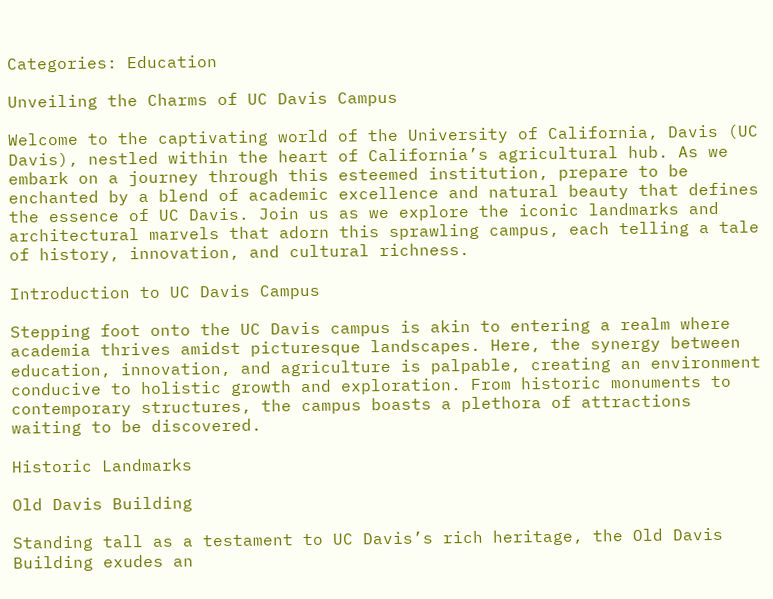Categories: Education

Unveiling the Charms of UC Davis Campus

Welcome to the captivating world of the University of California, Davis (UC Davis), nestled within the heart of California’s agricultural hub. As we embark on a journey through this esteemed institution, prepare to be enchanted by a blend of academic excellence and natural beauty that defines the essence of UC Davis. Join us as we explore the iconic landmarks and architectural marvels that adorn this sprawling campus, each telling a tale of history, innovation, and cultural richness.

Introduction to UC Davis Campus

Stepping foot onto the UC Davis campus is akin to entering a realm where academia thrives amidst picturesque landscapes. Here, the synergy between education, innovation, and agriculture is palpable, creating an environment conducive to holistic growth and exploration. From historic monuments to contemporary structures, the campus boasts a plethora of attractions waiting to be discovered.

Historic Landmarks

Old Davis Building

Standing tall as a testament to UC Davis’s rich heritage, the Old Davis Building exudes an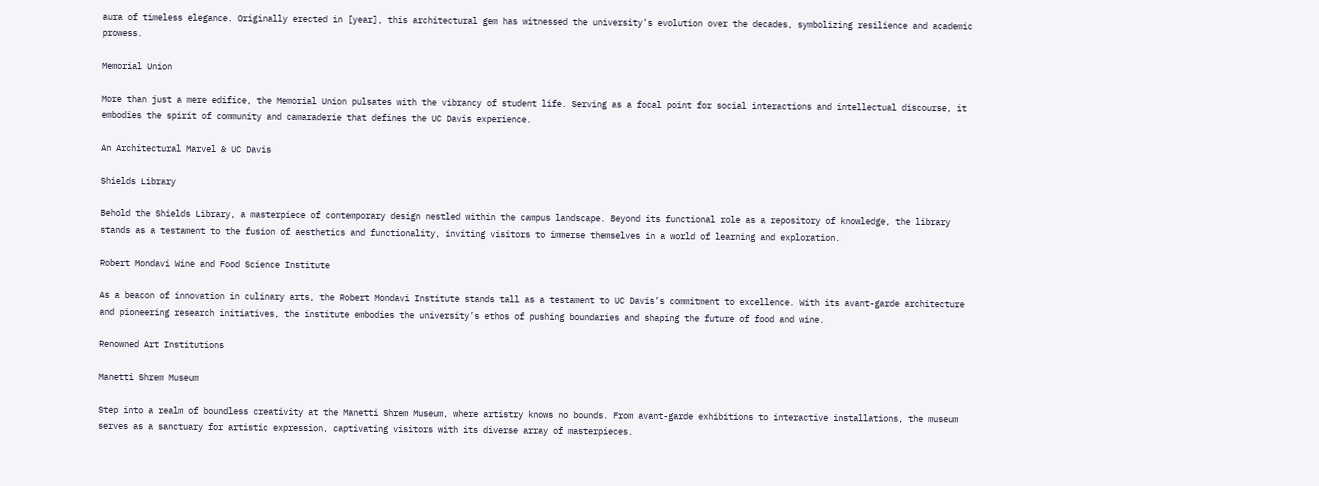aura of timeless elegance. Originally erected in [year], this architectural gem has witnessed the university’s evolution over the decades, symbolizing resilience and academic prowess.

Memorial Union

More than just a mere edifice, the Memorial Union pulsates with the vibrancy of student life. Serving as a focal point for social interactions and intellectual discourse, it embodies the spirit of community and camaraderie that defines the UC Davis experience.

An Architectural Marvel & UC Davis

Shields Library

Behold the Shields Library, a masterpiece of contemporary design nestled within the campus landscape. Beyond its functional role as a repository of knowledge, the library stands as a testament to the fusion of aesthetics and functionality, inviting visitors to immerse themselves in a world of learning and exploration.

Robert Mondavi Wine and Food Science Institute

As a beacon of innovation in culinary arts, the Robert Mondavi Institute stands tall as a testament to UC Davis’s commitment to excellence. With its avant-garde architecture and pioneering research initiatives, the institute embodies the university’s ethos of pushing boundaries and shaping the future of food and wine.

Renowned Art Institutions

Manetti Shrem Museum

Step into a realm of boundless creativity at the Manetti Shrem Museum, where artistry knows no bounds. From avant-garde exhibitions to interactive installations, the museum serves as a sanctuary for artistic expression, captivating visitors with its diverse array of masterpieces.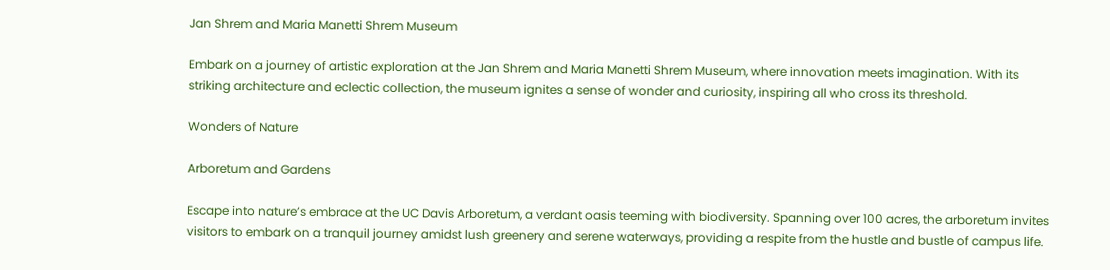Jan Shrem and Maria Manetti Shrem Museum

Embark on a journey of artistic exploration at the Jan Shrem and Maria Manetti Shrem Museum, where innovation meets imagination. With its striking architecture and eclectic collection, the museum ignites a sense of wonder and curiosity, inspiring all who cross its threshold.

Wonders of Nature

Arboretum and Gardens

Escape into nature’s embrace at the UC Davis Arboretum, a verdant oasis teeming with biodiversity. Spanning over 100 acres, the arboretum invites visitors to embark on a tranquil journey amidst lush greenery and serene waterways, providing a respite from the hustle and bustle of campus life.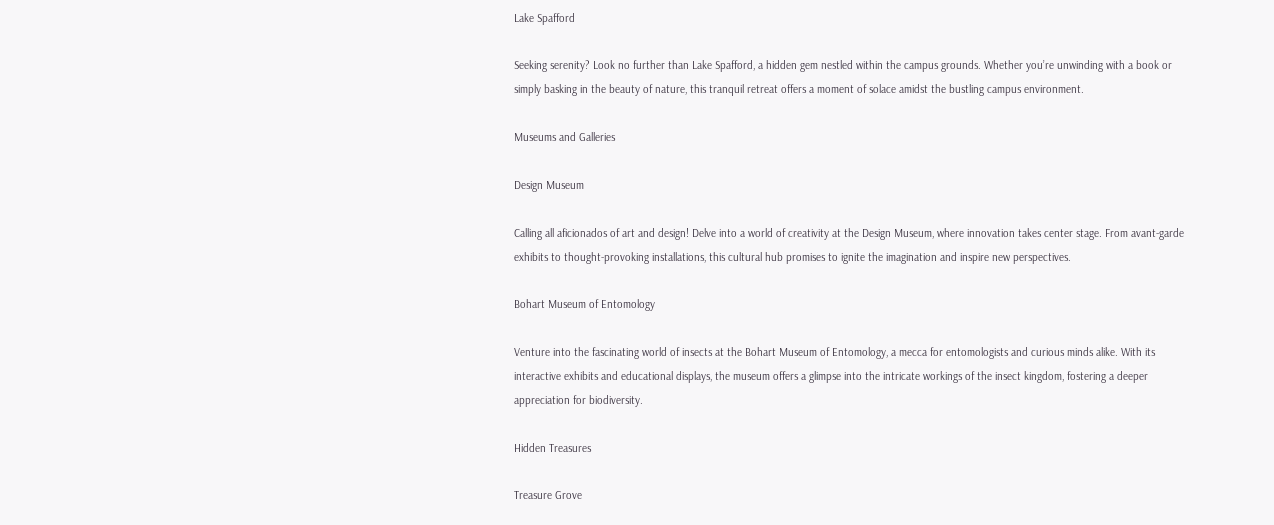Lake Spafford

Seeking serenity? Look no further than Lake Spafford, a hidden gem nestled within the campus grounds. Whether you’re unwinding with a book or simply basking in the beauty of nature, this tranquil retreat offers a moment of solace amidst the bustling campus environment.

Museums and Galleries

Design Museum

Calling all aficionados of art and design! Delve into a world of creativity at the Design Museum, where innovation takes center stage. From avant-garde exhibits to thought-provoking installations, this cultural hub promises to ignite the imagination and inspire new perspectives.

Bohart Museum of Entomology

Venture into the fascinating world of insects at the Bohart Museum of Entomology, a mecca for entomologists and curious minds alike. With its interactive exhibits and educational displays, the museum offers a glimpse into the intricate workings of the insect kingdom, fostering a deeper appreciation for biodiversity.

Hidden Treasures

Treasure Grove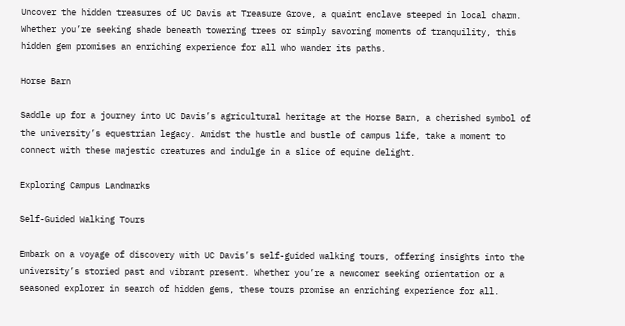Uncover the hidden treasures of UC Davis at Treasure Grove, a quaint enclave steeped in local charm. Whether you’re seeking shade beneath towering trees or simply savoring moments of tranquility, this hidden gem promises an enriching experience for all who wander its paths.

Horse Barn

Saddle up for a journey into UC Davis’s agricultural heritage at the Horse Barn, a cherished symbol of the university’s equestrian legacy. Amidst the hustle and bustle of campus life, take a moment to connect with these majestic creatures and indulge in a slice of equine delight.

Exploring Campus Landmarks

Self-Guided Walking Tours

Embark on a voyage of discovery with UC Davis’s self-guided walking tours, offering insights into the university’s storied past and vibrant present. Whether you’re a newcomer seeking orientation or a seasoned explorer in search of hidden gems, these tours promise an enriching experience for all.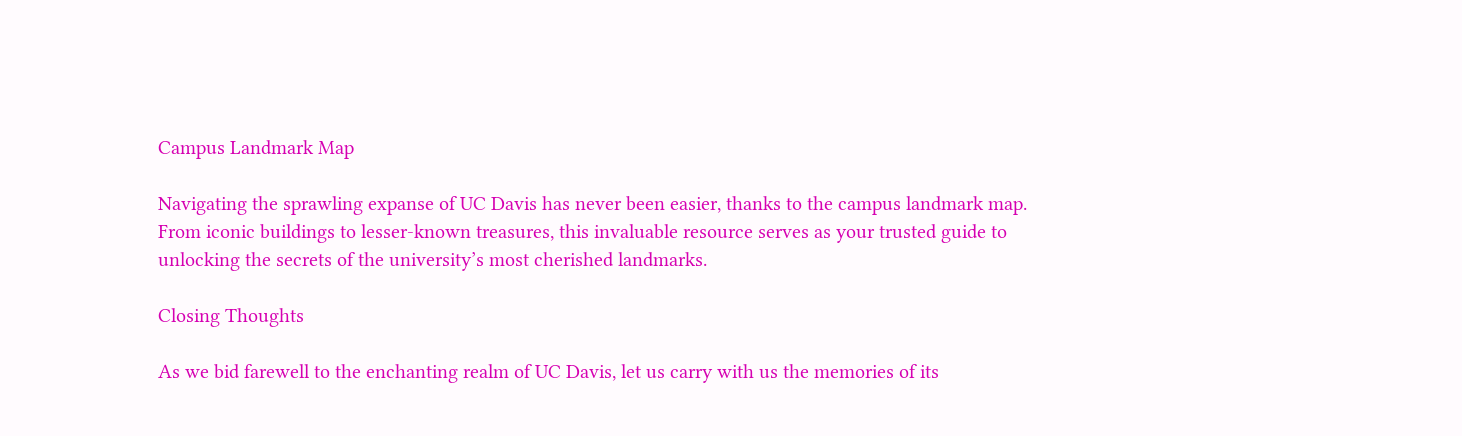Campus Landmark Map

Navigating the sprawling expanse of UC Davis has never been easier, thanks to the campus landmark map. From iconic buildings to lesser-known treasures, this invaluable resource serves as your trusted guide to unlocking the secrets of the university’s most cherished landmarks.

Closing Thoughts

As we bid farewell to the enchanting realm of UC Davis, let us carry with us the memories of its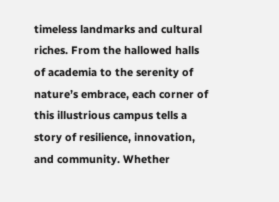timeless landmarks and cultural riches. From the hallowed halls of academia to the serenity of nature’s embrace, each corner of this illustrious campus tells a story of resilience, innovation, and community. Whether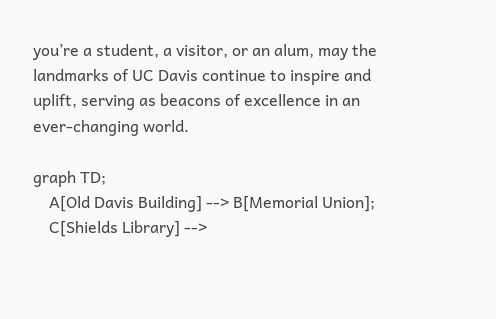you’re a student, a visitor, or an alum, may the landmarks of UC Davis continue to inspire and uplift, serving as beacons of excellence in an ever-changing world.

graph TD;
    A[Old Davis Building] --> B[Memorial Union];
    C[Shields Library] -->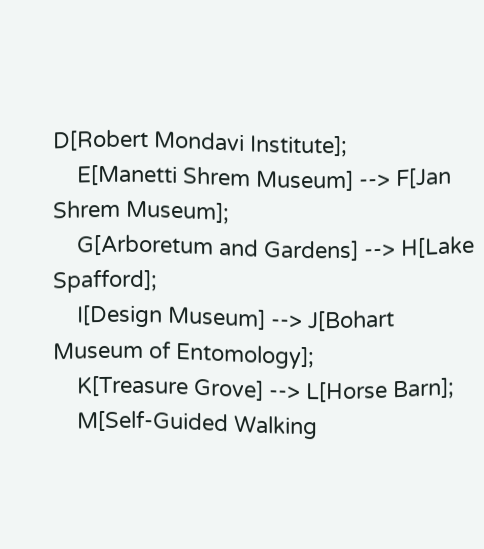D[Robert Mondavi Institute];
    E[Manetti Shrem Museum] --> F[Jan Shrem Museum];
    G[Arboretum and Gardens] --> H[Lake Spafford];
    I[Design Museum] --> J[Bohart Museum of Entomology];
    K[Treasure Grove] --> L[Horse Barn];
    M[Self-Guided Walking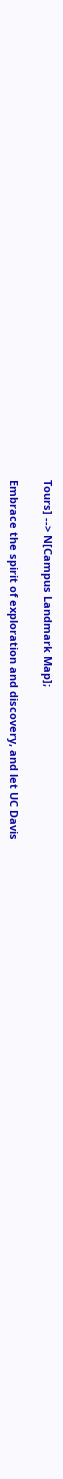Tours] --> N[Campus Landmark Map];

Embrace the spirit of exploration and discovery, and let UC Davis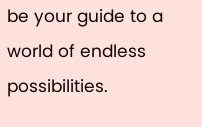be your guide to a world of endless possibilities.